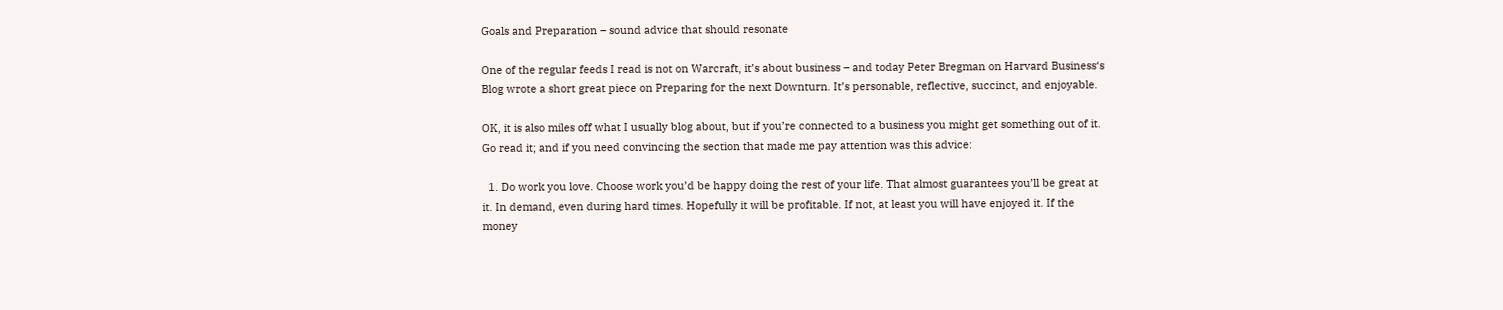Goals and Preparation – sound advice that should resonate

One of the regular feeds I read is not on Warcraft, it’s about business – and today Peter Bregman on Harvard Business‘s Blog wrote a short great piece on Preparing for the next Downturn. It’s personable, reflective, succinct, and enjoyable.

OK, it is also miles off what I usually blog about, but if you’re connected to a business you might get something out of it. Go read it; and if you need convincing the section that made me pay attention was this advice:

  1. Do work you love. Choose work you’d be happy doing the rest of your life. That almost guarantees you’ll be great at it. In demand, even during hard times. Hopefully it will be profitable. If not, at least you will have enjoyed it. If the money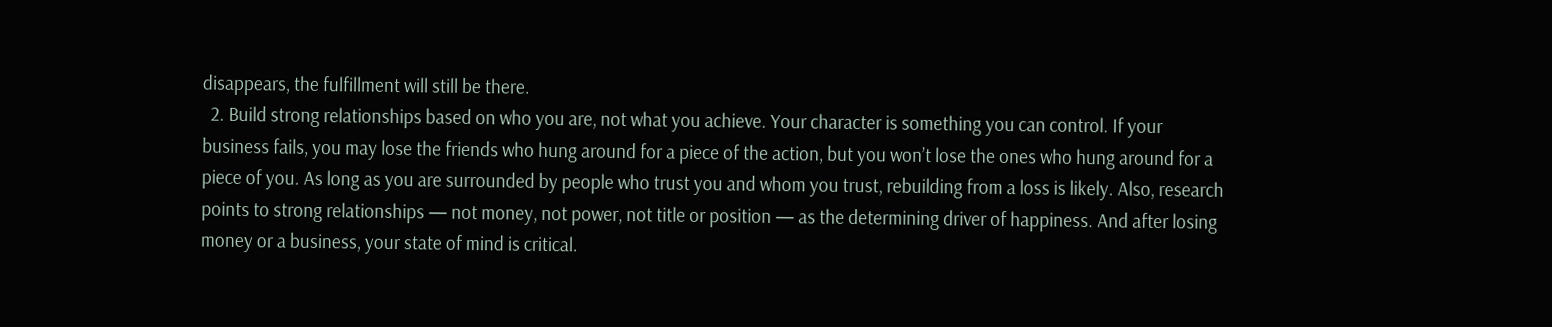disappears, the fulfillment will still be there.
  2. Build strong relationships based on who you are, not what you achieve. Your character is something you can control. If your business fails, you may lose the friends who hung around for a piece of the action, but you won’t lose the ones who hung around for a piece of you. As long as you are surrounded by people who trust you and whom you trust, rebuilding from a loss is likely. Also, research points to strong relationships — not money, not power, not title or position — as the determining driver of happiness. And after losing money or a business, your state of mind is critical.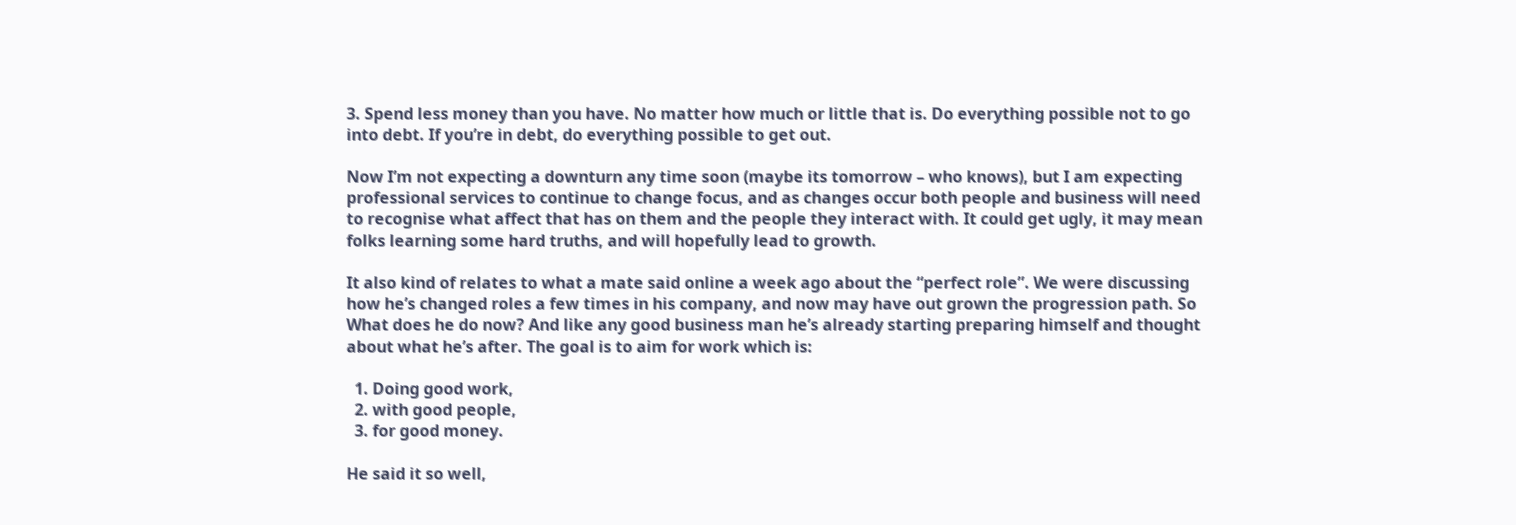3. Spend less money than you have. No matter how much or little that is. Do everything possible not to go into debt. If you’re in debt, do everything possible to get out.

Now I’m not expecting a downturn any time soon (maybe its tomorrow – who knows), but I am expecting professional services to continue to change focus, and as changes occur both people and business will need to recognise what affect that has on them and the people they interact with. It could get ugly, it may mean folks learning some hard truths, and will hopefully lead to growth.

It also kind of relates to what a mate said online a week ago about the “perfect role”. We were discussing how he’s changed roles a few times in his company, and now may have out grown the progression path. So What does he do now? And like any good business man he’s already starting preparing himself and thought about what he’s after. The goal is to aim for work which is:

  1. Doing good work,
  2. with good people,
  3. for good money.

He said it so well,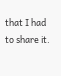that I had to share it.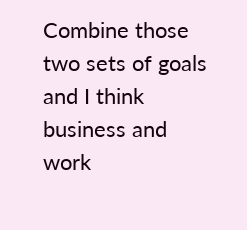Combine those two sets of goals and I think business and work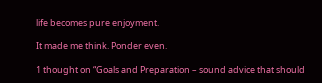life becomes pure enjoyment.

It made me think. Ponder even.

1 thought on “Goals and Preparation – sound advice that should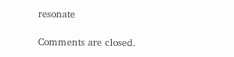resonate

Comments are closed.